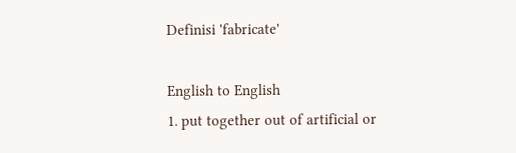Definisi 'fabricate'

English to English
1. put together out of artificial or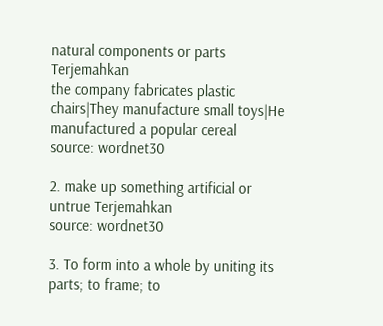natural components or parts Terjemahkan
the company fabricates plastic chairs|They manufacture small toys|He manufactured a popular cereal
source: wordnet30

2. make up something artificial or untrue Terjemahkan
source: wordnet30

3. To form into a whole by uniting its parts; to frame; to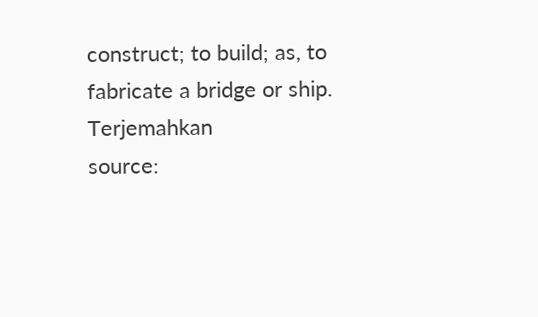construct; to build; as, to fabricate a bridge or ship. Terjemahkan
source: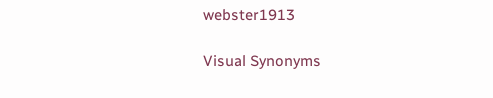webster1913

Visual Synonyms